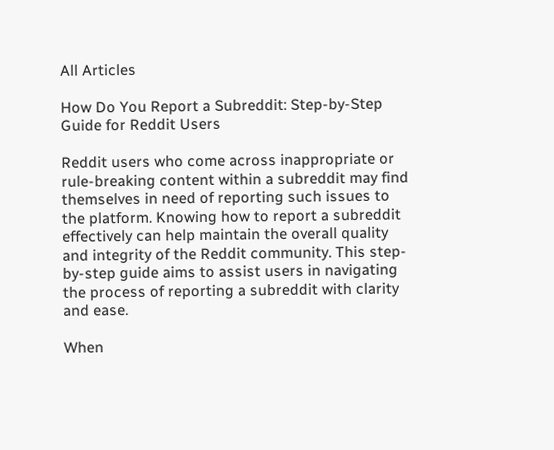All Articles

How Do You Report a Subreddit: Step-by-Step Guide for Reddit Users

Reddit users who come across inappropriate or rule-breaking content within a subreddit may find themselves in need of reporting such issues to the platform. Knowing how to report a subreddit effectively can help maintain the overall quality and integrity of the Reddit community. This step-by-step guide aims to assist users in navigating the process of reporting a subreddit with clarity and ease.

When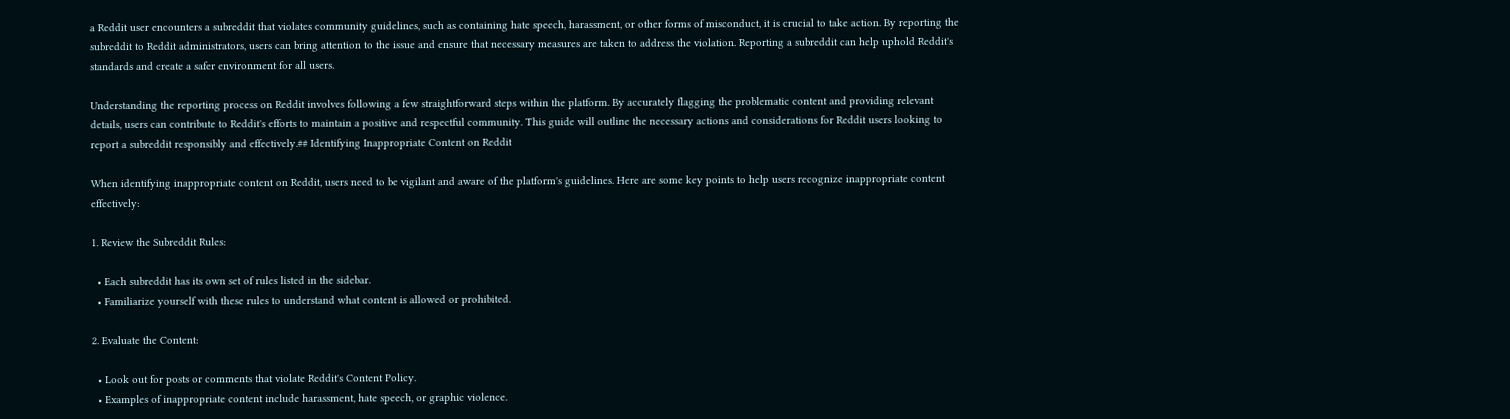a Reddit user encounters a subreddit that violates community guidelines, such as containing hate speech, harassment, or other forms of misconduct, it is crucial to take action. By reporting the subreddit to Reddit administrators, users can bring attention to the issue and ensure that necessary measures are taken to address the violation. Reporting a subreddit can help uphold Reddit's standards and create a safer environment for all users.

Understanding the reporting process on Reddit involves following a few straightforward steps within the platform. By accurately flagging the problematic content and providing relevant details, users can contribute to Reddit's efforts to maintain a positive and respectful community. This guide will outline the necessary actions and considerations for Reddit users looking to report a subreddit responsibly and effectively.## Identifying Inappropriate Content on Reddit

When identifying inappropriate content on Reddit, users need to be vigilant and aware of the platform's guidelines. Here are some key points to help users recognize inappropriate content effectively:

1. Review the Subreddit Rules:

  • Each subreddit has its own set of rules listed in the sidebar.
  • Familiarize yourself with these rules to understand what content is allowed or prohibited.

2. Evaluate the Content:

  • Look out for posts or comments that violate Reddit's Content Policy.
  • Examples of inappropriate content include harassment, hate speech, or graphic violence.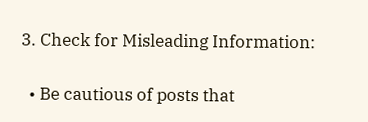3. Check for Misleading Information:

  • Be cautious of posts that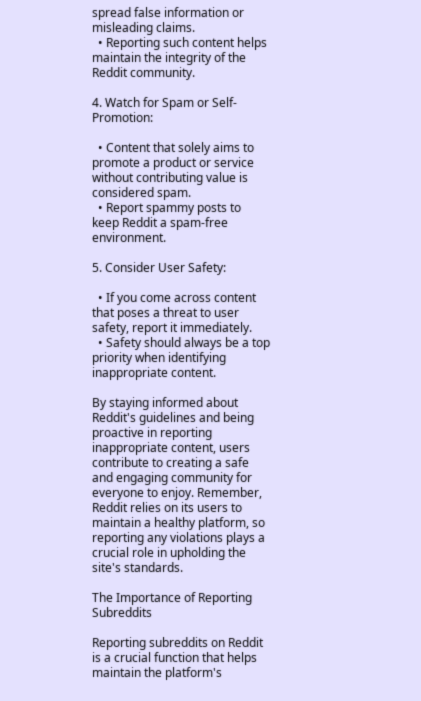spread false information or misleading claims.
  • Reporting such content helps maintain the integrity of the Reddit community.

4. Watch for Spam or Self-Promotion:

  • Content that solely aims to promote a product or service without contributing value is considered spam.
  • Report spammy posts to keep Reddit a spam-free environment.

5. Consider User Safety:

  • If you come across content that poses a threat to user safety, report it immediately.
  • Safety should always be a top priority when identifying inappropriate content.

By staying informed about Reddit's guidelines and being proactive in reporting inappropriate content, users contribute to creating a safe and engaging community for everyone to enjoy. Remember, Reddit relies on its users to maintain a healthy platform, so reporting any violations plays a crucial role in upholding the site's standards.

The Importance of Reporting Subreddits

Reporting subreddits on Reddit is a crucial function that helps maintain the platform's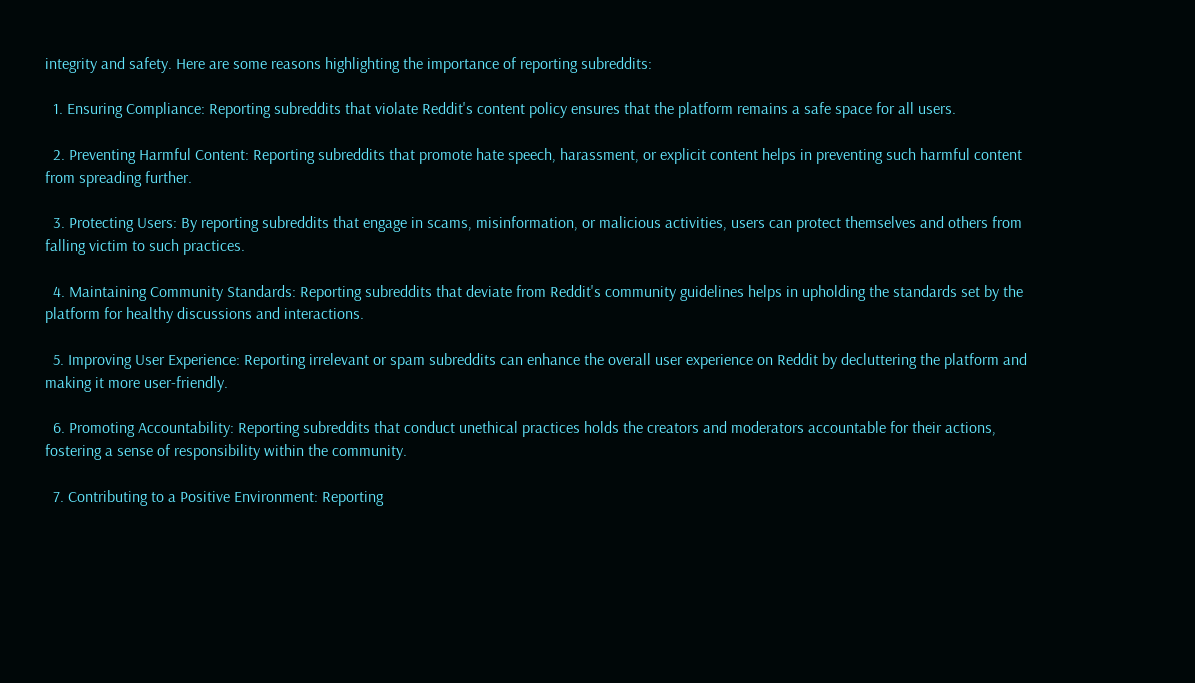integrity and safety. Here are some reasons highlighting the importance of reporting subreddits:

  1. Ensuring Compliance: Reporting subreddits that violate Reddit's content policy ensures that the platform remains a safe space for all users.

  2. Preventing Harmful Content: Reporting subreddits that promote hate speech, harassment, or explicit content helps in preventing such harmful content from spreading further.

  3. Protecting Users: By reporting subreddits that engage in scams, misinformation, or malicious activities, users can protect themselves and others from falling victim to such practices.

  4. Maintaining Community Standards: Reporting subreddits that deviate from Reddit's community guidelines helps in upholding the standards set by the platform for healthy discussions and interactions.

  5. Improving User Experience: Reporting irrelevant or spam subreddits can enhance the overall user experience on Reddit by decluttering the platform and making it more user-friendly.

  6. Promoting Accountability: Reporting subreddits that conduct unethical practices holds the creators and moderators accountable for their actions, fostering a sense of responsibility within the community.

  7. Contributing to a Positive Environment: Reporting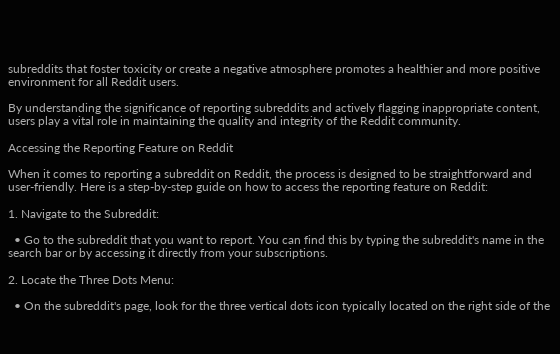subreddits that foster toxicity or create a negative atmosphere promotes a healthier and more positive environment for all Reddit users.

By understanding the significance of reporting subreddits and actively flagging inappropriate content, users play a vital role in maintaining the quality and integrity of the Reddit community.

Accessing the Reporting Feature on Reddit

When it comes to reporting a subreddit on Reddit, the process is designed to be straightforward and user-friendly. Here is a step-by-step guide on how to access the reporting feature on Reddit:

1. Navigate to the Subreddit:

  • Go to the subreddit that you want to report. You can find this by typing the subreddit's name in the search bar or by accessing it directly from your subscriptions.

2. Locate the Three Dots Menu:

  • On the subreddit's page, look for the three vertical dots icon typically located on the right side of the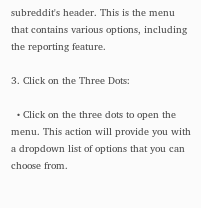subreddit's header. This is the menu that contains various options, including the reporting feature.

3. Click on the Three Dots:

  • Click on the three dots to open the menu. This action will provide you with a dropdown list of options that you can choose from.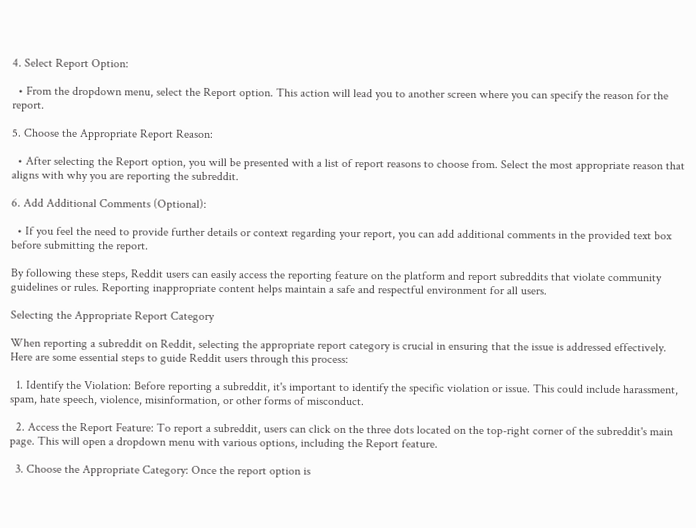4. Select Report Option:

  • From the dropdown menu, select the Report option. This action will lead you to another screen where you can specify the reason for the report.

5. Choose the Appropriate Report Reason:

  • After selecting the Report option, you will be presented with a list of report reasons to choose from. Select the most appropriate reason that aligns with why you are reporting the subreddit.

6. Add Additional Comments (Optional):

  • If you feel the need to provide further details or context regarding your report, you can add additional comments in the provided text box before submitting the report.

By following these steps, Reddit users can easily access the reporting feature on the platform and report subreddits that violate community guidelines or rules. Reporting inappropriate content helps maintain a safe and respectful environment for all users.

Selecting the Appropriate Report Category

When reporting a subreddit on Reddit, selecting the appropriate report category is crucial in ensuring that the issue is addressed effectively. Here are some essential steps to guide Reddit users through this process:

  1. Identify the Violation: Before reporting a subreddit, it's important to identify the specific violation or issue. This could include harassment, spam, hate speech, violence, misinformation, or other forms of misconduct.

  2. Access the Report Feature: To report a subreddit, users can click on the three dots located on the top-right corner of the subreddit's main page. This will open a dropdown menu with various options, including the Report feature.

  3. Choose the Appropriate Category: Once the report option is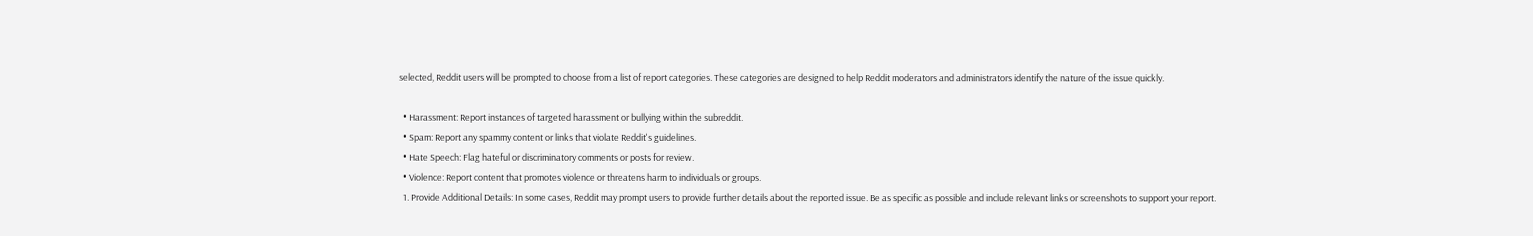selected, Reddit users will be prompted to choose from a list of report categories. These categories are designed to help Reddit moderators and administrators identify the nature of the issue quickly.

  • Harassment: Report instances of targeted harassment or bullying within the subreddit.
  • Spam: Report any spammy content or links that violate Reddit's guidelines.
  • Hate Speech: Flag hateful or discriminatory comments or posts for review.
  • Violence: Report content that promotes violence or threatens harm to individuals or groups.
  1. Provide Additional Details: In some cases, Reddit may prompt users to provide further details about the reported issue. Be as specific as possible and include relevant links or screenshots to support your report.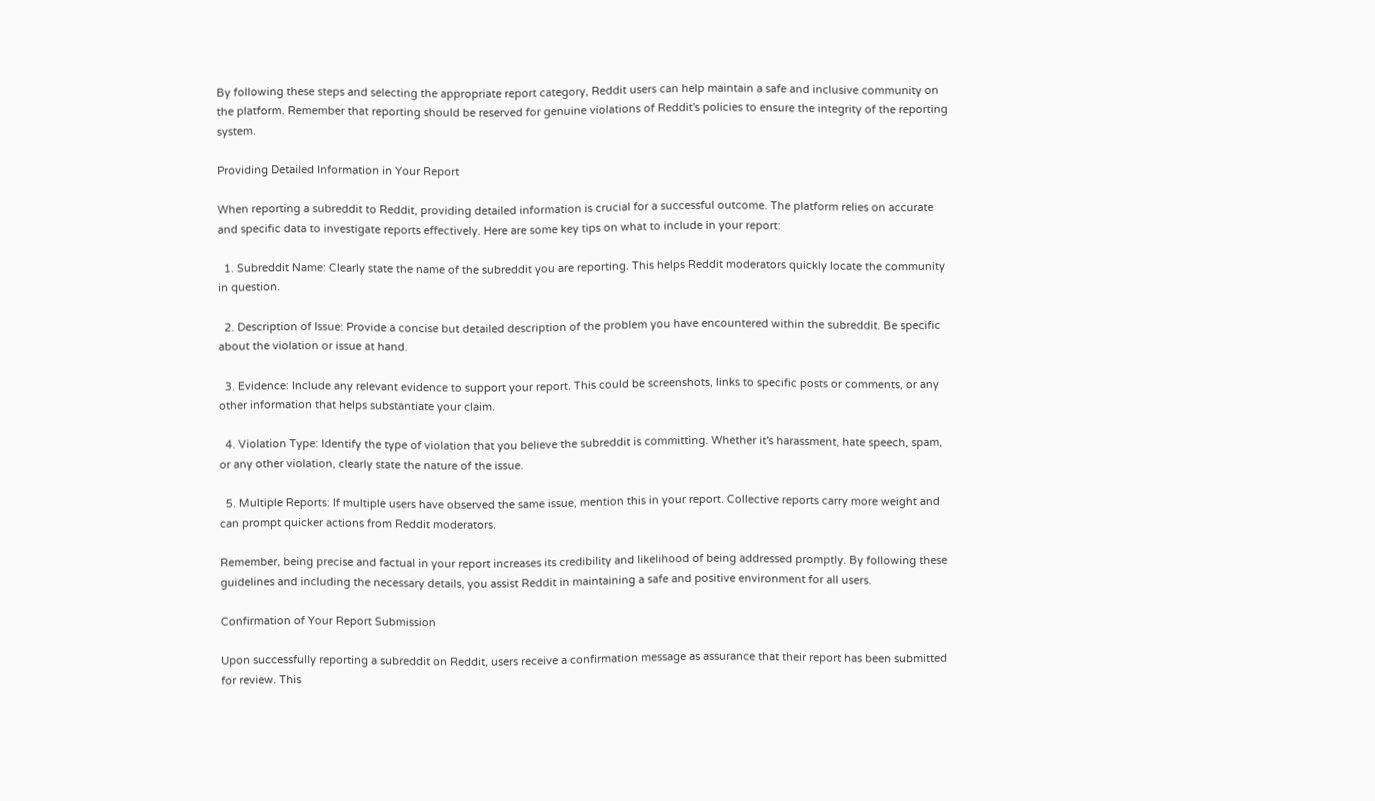By following these steps and selecting the appropriate report category, Reddit users can help maintain a safe and inclusive community on the platform. Remember that reporting should be reserved for genuine violations of Reddit's policies to ensure the integrity of the reporting system.

Providing Detailed Information in Your Report

When reporting a subreddit to Reddit, providing detailed information is crucial for a successful outcome. The platform relies on accurate and specific data to investigate reports effectively. Here are some key tips on what to include in your report:

  1. Subreddit Name: Clearly state the name of the subreddit you are reporting. This helps Reddit moderators quickly locate the community in question.

  2. Description of Issue: Provide a concise but detailed description of the problem you have encountered within the subreddit. Be specific about the violation or issue at hand.

  3. Evidence: Include any relevant evidence to support your report. This could be screenshots, links to specific posts or comments, or any other information that helps substantiate your claim.

  4. Violation Type: Identify the type of violation that you believe the subreddit is committing. Whether it's harassment, hate speech, spam, or any other violation, clearly state the nature of the issue.

  5. Multiple Reports: If multiple users have observed the same issue, mention this in your report. Collective reports carry more weight and can prompt quicker actions from Reddit moderators.

Remember, being precise and factual in your report increases its credibility and likelihood of being addressed promptly. By following these guidelines and including the necessary details, you assist Reddit in maintaining a safe and positive environment for all users.

Confirmation of Your Report Submission

Upon successfully reporting a subreddit on Reddit, users receive a confirmation message as assurance that their report has been submitted for review. This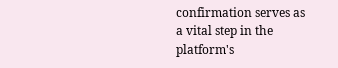confirmation serves as a vital step in the platform's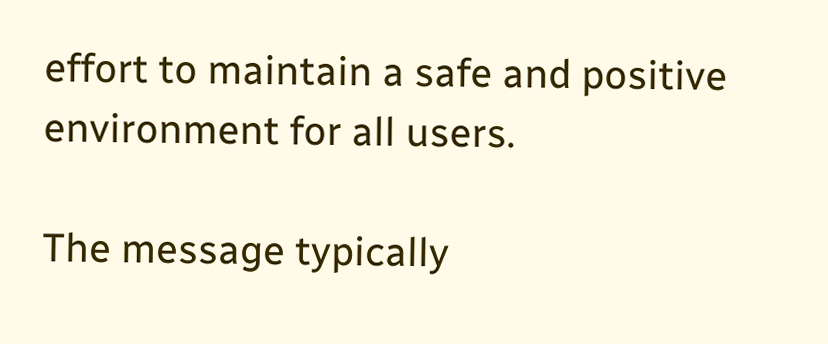effort to maintain a safe and positive environment for all users.

The message typically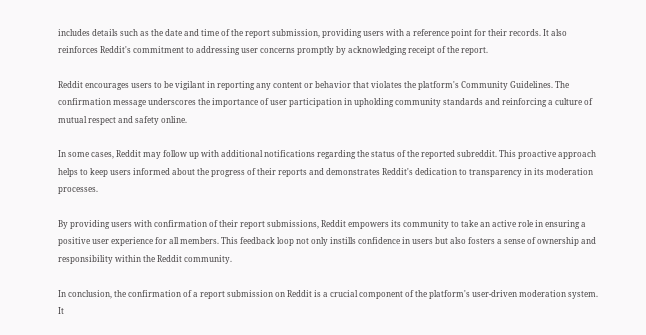includes details such as the date and time of the report submission, providing users with a reference point for their records. It also reinforces Reddit's commitment to addressing user concerns promptly by acknowledging receipt of the report.

Reddit encourages users to be vigilant in reporting any content or behavior that violates the platform's Community Guidelines. The confirmation message underscores the importance of user participation in upholding community standards and reinforcing a culture of mutual respect and safety online.

In some cases, Reddit may follow up with additional notifications regarding the status of the reported subreddit. This proactive approach helps to keep users informed about the progress of their reports and demonstrates Reddit's dedication to transparency in its moderation processes.

By providing users with confirmation of their report submissions, Reddit empowers its community to take an active role in ensuring a positive user experience for all members. This feedback loop not only instills confidence in users but also fosters a sense of ownership and responsibility within the Reddit community.

In conclusion, the confirmation of a report submission on Reddit is a crucial component of the platform's user-driven moderation system. It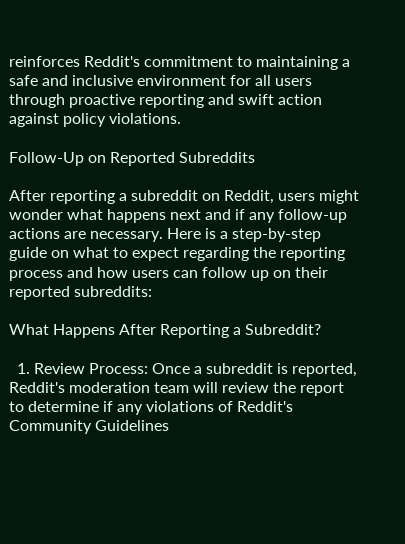reinforces Reddit's commitment to maintaining a safe and inclusive environment for all users through proactive reporting and swift action against policy violations.

Follow-Up on Reported Subreddits

After reporting a subreddit on Reddit, users might wonder what happens next and if any follow-up actions are necessary. Here is a step-by-step guide on what to expect regarding the reporting process and how users can follow up on their reported subreddits:

What Happens After Reporting a Subreddit?

  1. Review Process: Once a subreddit is reported, Reddit's moderation team will review the report to determine if any violations of Reddit's Community Guidelines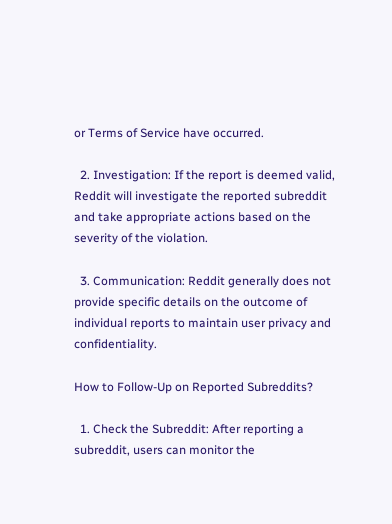or Terms of Service have occurred.

  2. Investigation: If the report is deemed valid, Reddit will investigate the reported subreddit and take appropriate actions based on the severity of the violation.

  3. Communication: Reddit generally does not provide specific details on the outcome of individual reports to maintain user privacy and confidentiality.

How to Follow-Up on Reported Subreddits?

  1. Check the Subreddit: After reporting a subreddit, users can monitor the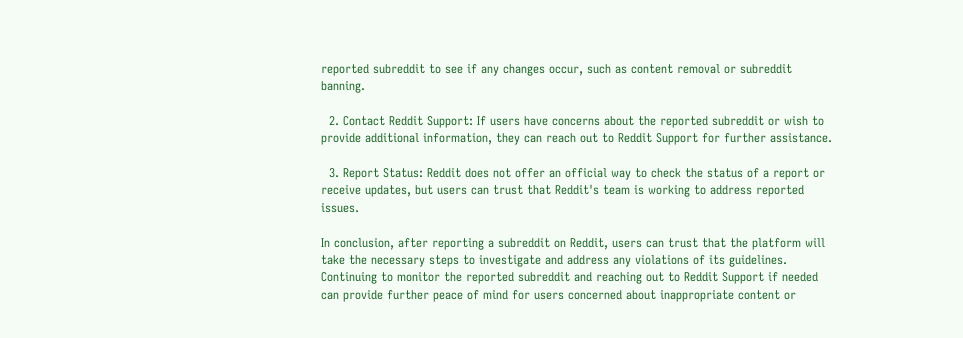reported subreddit to see if any changes occur, such as content removal or subreddit banning.

  2. Contact Reddit Support: If users have concerns about the reported subreddit or wish to provide additional information, they can reach out to Reddit Support for further assistance.

  3. Report Status: Reddit does not offer an official way to check the status of a report or receive updates, but users can trust that Reddit's team is working to address reported issues.

In conclusion, after reporting a subreddit on Reddit, users can trust that the platform will take the necessary steps to investigate and address any violations of its guidelines. Continuing to monitor the reported subreddit and reaching out to Reddit Support if needed can provide further peace of mind for users concerned about inappropriate content or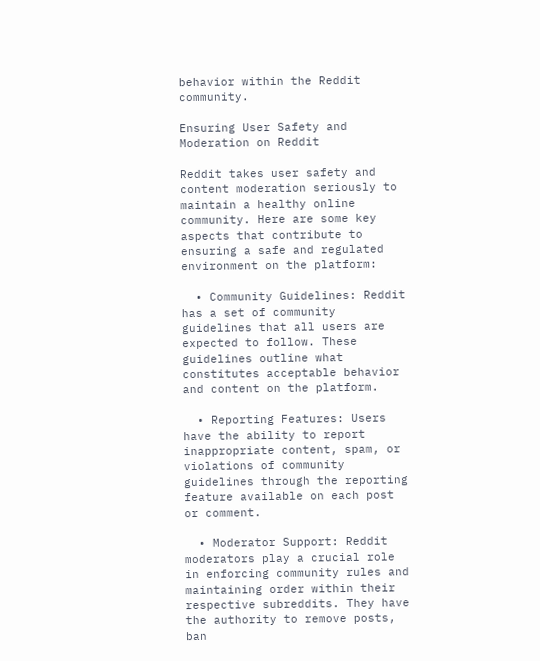behavior within the Reddit community.

Ensuring User Safety and Moderation on Reddit

Reddit takes user safety and content moderation seriously to maintain a healthy online community. Here are some key aspects that contribute to ensuring a safe and regulated environment on the platform:

  • Community Guidelines: Reddit has a set of community guidelines that all users are expected to follow. These guidelines outline what constitutes acceptable behavior and content on the platform.

  • Reporting Features: Users have the ability to report inappropriate content, spam, or violations of community guidelines through the reporting feature available on each post or comment.

  • Moderator Support: Reddit moderators play a crucial role in enforcing community rules and maintaining order within their respective subreddits. They have the authority to remove posts, ban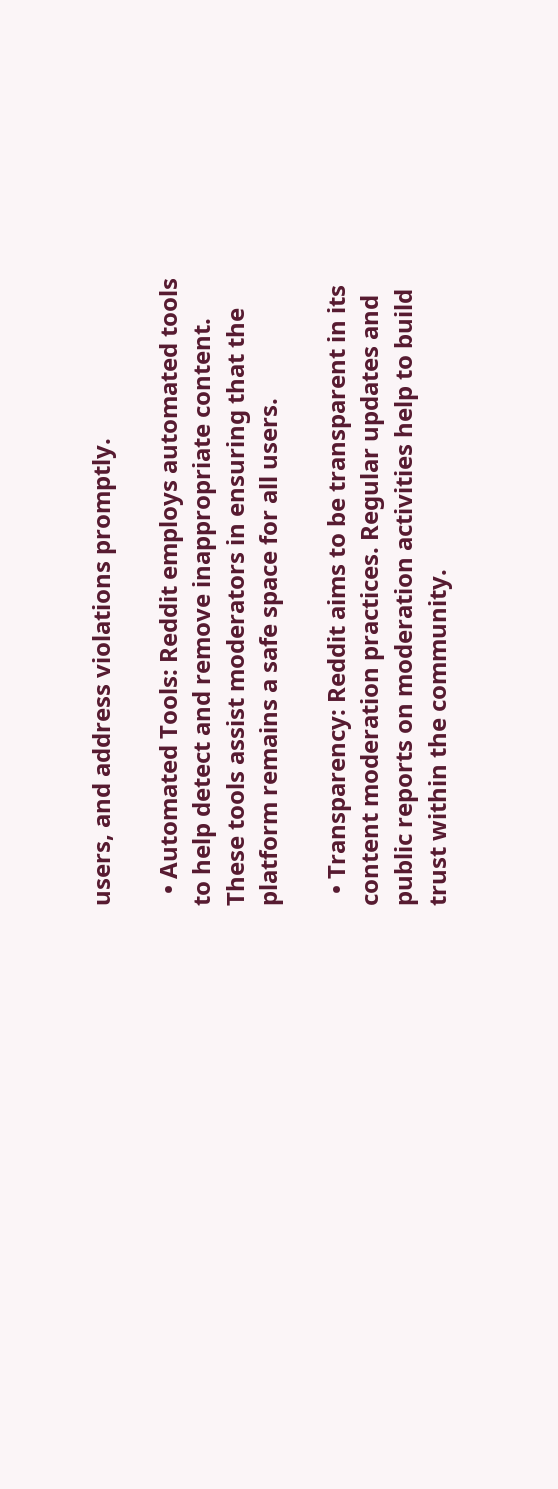users, and address violations promptly.

  • Automated Tools: Reddit employs automated tools to help detect and remove inappropriate content. These tools assist moderators in ensuring that the platform remains a safe space for all users.

  • Transparency: Reddit aims to be transparent in its content moderation practices. Regular updates and public reports on moderation activities help to build trust within the community.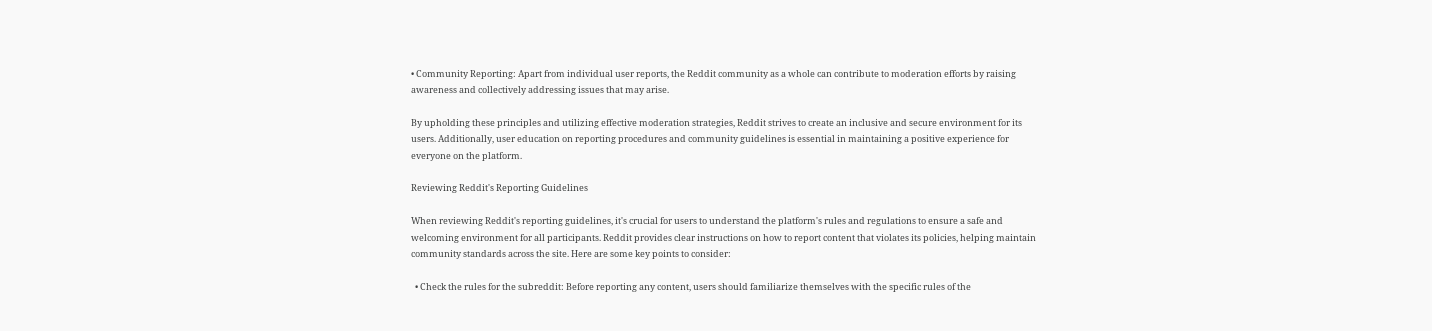• Community Reporting: Apart from individual user reports, the Reddit community as a whole can contribute to moderation efforts by raising awareness and collectively addressing issues that may arise.

By upholding these principles and utilizing effective moderation strategies, Reddit strives to create an inclusive and secure environment for its users. Additionally, user education on reporting procedures and community guidelines is essential in maintaining a positive experience for everyone on the platform.

Reviewing Reddit's Reporting Guidelines

When reviewing Reddit's reporting guidelines, it's crucial for users to understand the platform's rules and regulations to ensure a safe and welcoming environment for all participants. Reddit provides clear instructions on how to report content that violates its policies, helping maintain community standards across the site. Here are some key points to consider:

  • Check the rules for the subreddit: Before reporting any content, users should familiarize themselves with the specific rules of the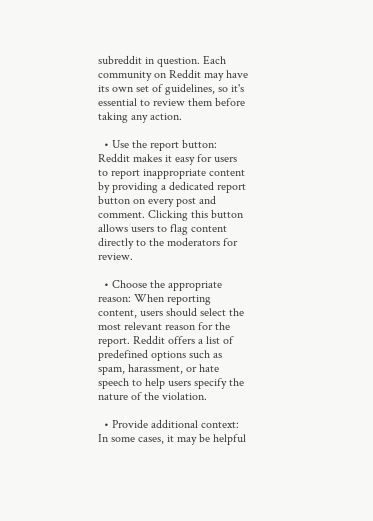subreddit in question. Each community on Reddit may have its own set of guidelines, so it's essential to review them before taking any action.

  • Use the report button: Reddit makes it easy for users to report inappropriate content by providing a dedicated report button on every post and comment. Clicking this button allows users to flag content directly to the moderators for review.

  • Choose the appropriate reason: When reporting content, users should select the most relevant reason for the report. Reddit offers a list of predefined options such as spam, harassment, or hate speech to help users specify the nature of the violation.

  • Provide additional context: In some cases, it may be helpful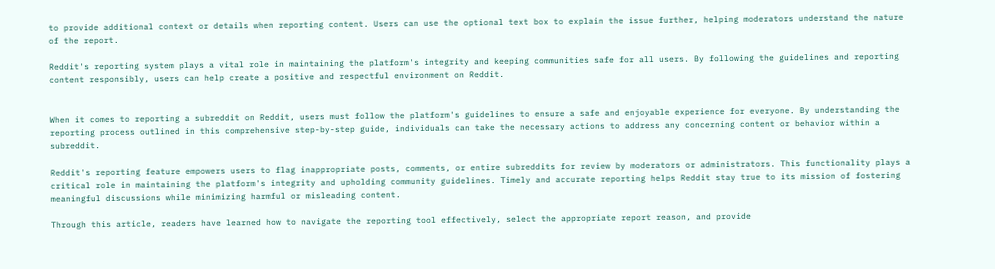to provide additional context or details when reporting content. Users can use the optional text box to explain the issue further, helping moderators understand the nature of the report.

Reddit's reporting system plays a vital role in maintaining the platform's integrity and keeping communities safe for all users. By following the guidelines and reporting content responsibly, users can help create a positive and respectful environment on Reddit.


When it comes to reporting a subreddit on Reddit, users must follow the platform's guidelines to ensure a safe and enjoyable experience for everyone. By understanding the reporting process outlined in this comprehensive step-by-step guide, individuals can take the necessary actions to address any concerning content or behavior within a subreddit.

Reddit's reporting feature empowers users to flag inappropriate posts, comments, or entire subreddits for review by moderators or administrators. This functionality plays a critical role in maintaining the platform's integrity and upholding community guidelines. Timely and accurate reporting helps Reddit stay true to its mission of fostering meaningful discussions while minimizing harmful or misleading content.

Through this article, readers have learned how to navigate the reporting tool effectively, select the appropriate report reason, and provide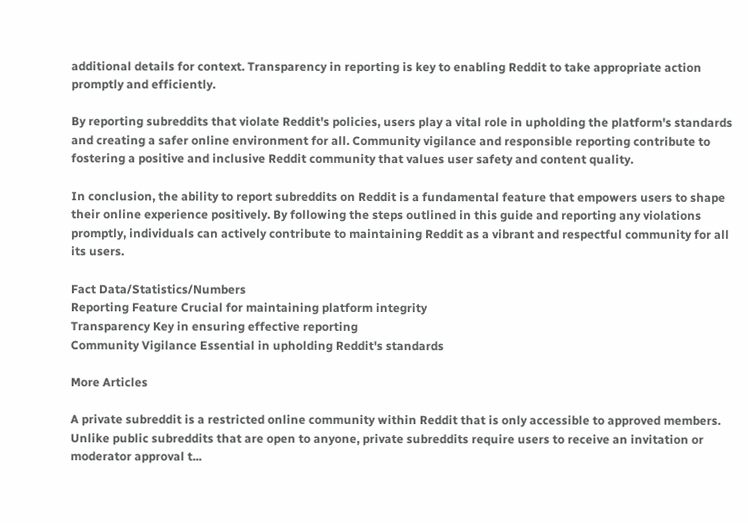additional details for context. Transparency in reporting is key to enabling Reddit to take appropriate action promptly and efficiently.

By reporting subreddits that violate Reddit's policies, users play a vital role in upholding the platform's standards and creating a safer online environment for all. Community vigilance and responsible reporting contribute to fostering a positive and inclusive Reddit community that values user safety and content quality.

In conclusion, the ability to report subreddits on Reddit is a fundamental feature that empowers users to shape their online experience positively. By following the steps outlined in this guide and reporting any violations promptly, individuals can actively contribute to maintaining Reddit as a vibrant and respectful community for all its users.

Fact Data/Statistics/Numbers
Reporting Feature Crucial for maintaining platform integrity
Transparency Key in ensuring effective reporting
Community Vigilance Essential in upholding Reddit's standards

More Articles

A private subreddit is a restricted online community within Reddit that is only accessible to approved members. Unlike public subreddits that are open to anyone, private subreddits require users to receive an invitation or moderator approval t...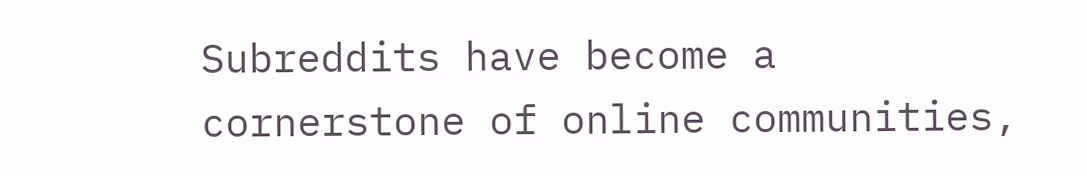Subreddits have become a cornerstone of online communities,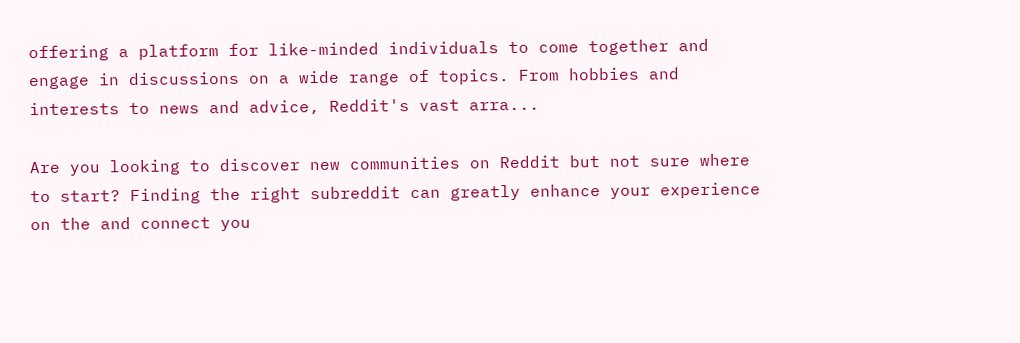offering a platform for like-minded individuals to come together and engage in discussions on a wide range of topics. From hobbies and interests to news and advice, Reddit's vast arra...

Are you looking to discover new communities on Reddit but not sure where to start? Finding the right subreddit can greatly enhance your experience on the and connect you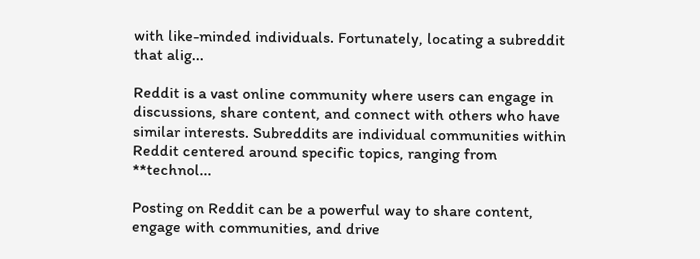with like-minded individuals. Fortunately, locating a subreddit that alig...

Reddit is a vast online community where users can engage in discussions, share content, and connect with others who have similar interests. Subreddits are individual communities within Reddit centered around specific topics, ranging from **technol...

Posting on Reddit can be a powerful way to share content, engage with communities, and drive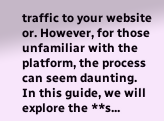traffic to your website or. However, for those unfamiliar with the platform, the process can seem daunting. In this guide, we will explore the **s...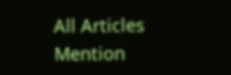All Articles
Mention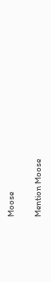Moose

Mention Moose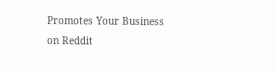Promotes Your Business on Reddit